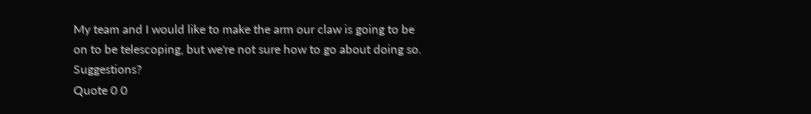My team and I would like to make the arm our claw is going to be on to be telescoping, but we're not sure how to go about doing so. Suggestions?
Quote 0 0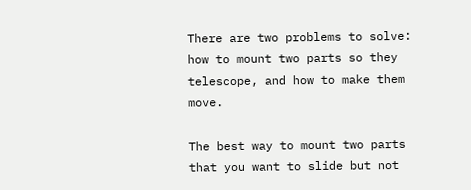There are two problems to solve: how to mount two parts so they telescope, and how to make them move.

The best way to mount two parts that you want to slide but not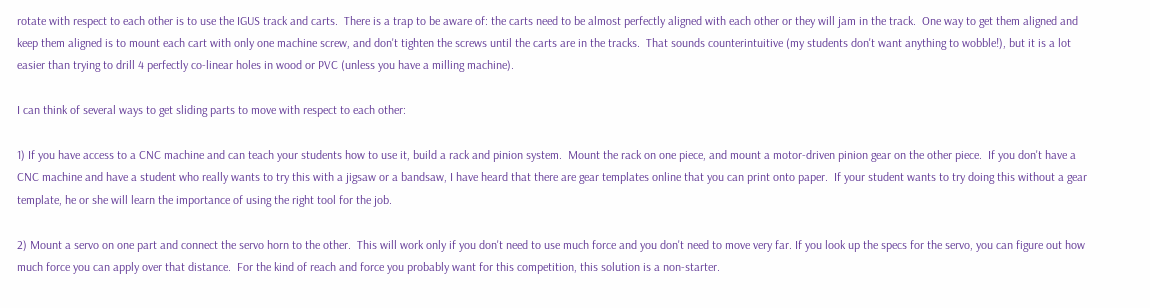rotate with respect to each other is to use the IGUS track and carts.  There is a trap to be aware of: the carts need to be almost perfectly aligned with each other or they will jam in the track.  One way to get them aligned and keep them aligned is to mount each cart with only one machine screw, and don't tighten the screws until the carts are in the tracks.  That sounds counterintuitive (my students don't want anything to wobble!), but it is a lot easier than trying to drill 4 perfectly co-linear holes in wood or PVC (unless you have a milling machine).

I can think of several ways to get sliding parts to move with respect to each other:

1) If you have access to a CNC machine and can teach your students how to use it, build a rack and pinion system.  Mount the rack on one piece, and mount a motor-driven pinion gear on the other piece.  If you don't have a CNC machine and have a student who really wants to try this with a jigsaw or a bandsaw, I have heard that there are gear templates online that you can print onto paper.  If your student wants to try doing this without a gear template, he or she will learn the importance of using the right tool for the job.

2) Mount a servo on one part and connect the servo horn to the other.  This will work only if you don't need to use much force and you don't need to move very far. If you look up the specs for the servo, you can figure out how much force you can apply over that distance.  For the kind of reach and force you probably want for this competition, this solution is a non-starter.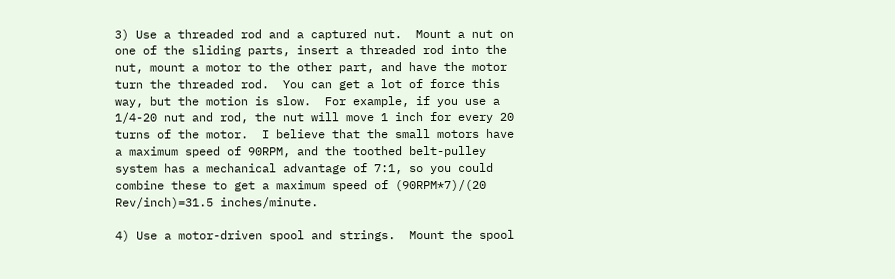3) Use a threaded rod and a captured nut.  Mount a nut on one of the sliding parts, insert a threaded rod into the nut, mount a motor to the other part, and have the motor turn the threaded rod.  You can get a lot of force this way, but the motion is slow.  For example, if you use a 1/4-20 nut and rod, the nut will move 1 inch for every 20 turns of the motor.  I believe that the small motors have a maximum speed of 90RPM, and the toothed belt-pulley system has a mechanical advantage of 7:1, so you could combine these to get a maximum speed of (90RPM*7)/(20 Rev/inch)=31.5 inches/minute.

4) Use a motor-driven spool and strings.  Mount the spool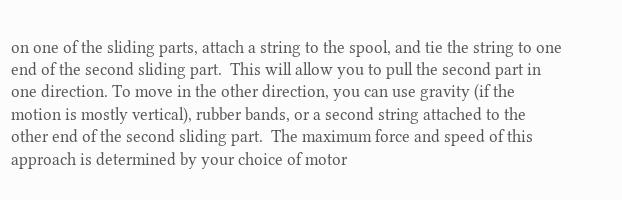on one of the sliding parts, attach a string to the spool, and tie the string to one end of the second sliding part.  This will allow you to pull the second part in one direction. To move in the other direction, you can use gravity (if the motion is mostly vertical), rubber bands, or a second string attached to the other end of the second sliding part.  The maximum force and speed of this approach is determined by your choice of motor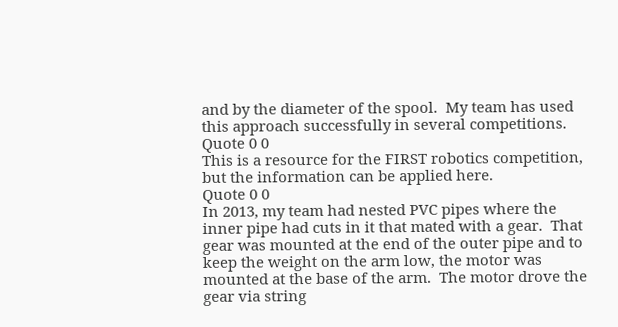and by the diameter of the spool.  My team has used this approach successfully in several competitions.
Quote 0 0
This is a resource for the FIRST robotics competition, but the information can be applied here.
Quote 0 0
In 2013, my team had nested PVC pipes where the inner pipe had cuts in it that mated with a gear.  That gear was mounted at the end of the outer pipe and to keep the weight on the arm low, the motor was mounted at the base of the arm.  The motor drove the gear via string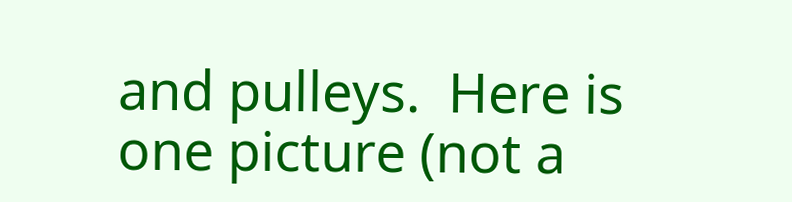and pulleys.  Here is one picture (not a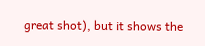great shot), but it shows the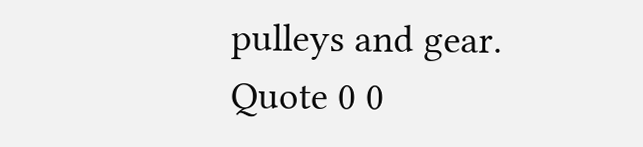pulleys and gear.
Quote 0 0